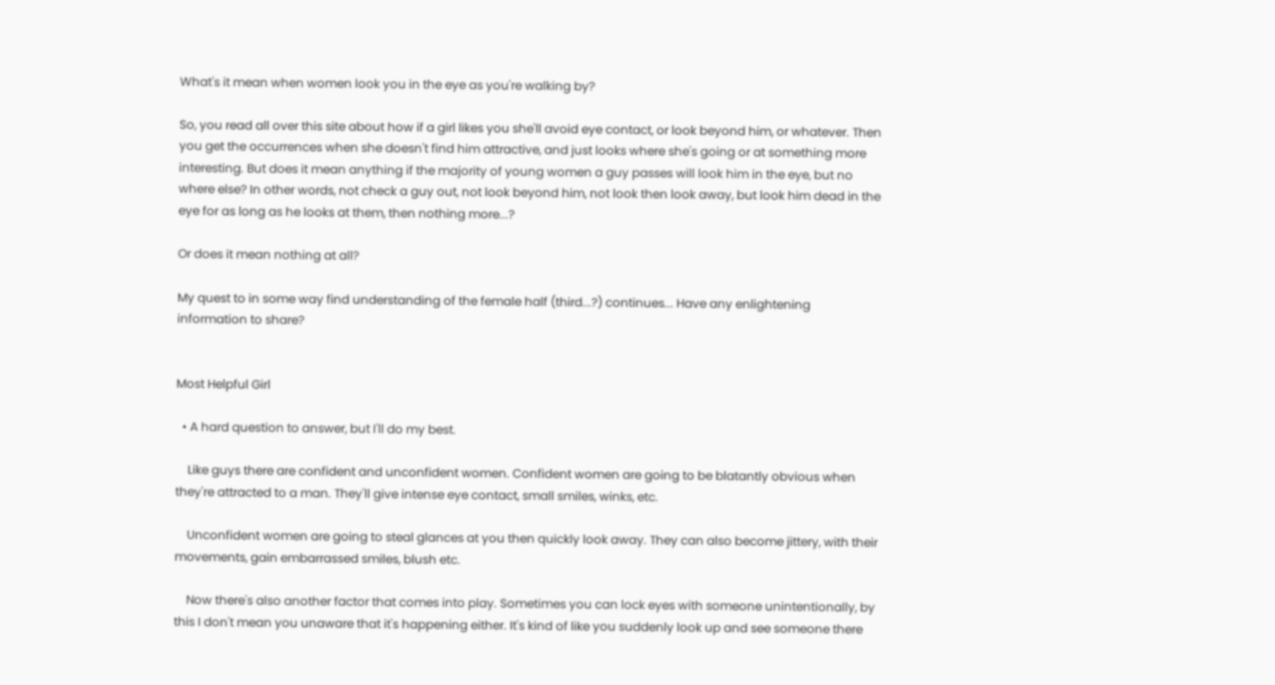What's it mean when women look you in the eye as you're walking by?

So, you read all over this site about how if a girl likes you she'll avoid eye contact, or look beyond him, or whatever. Then you get the occurrences when she doesn't find him attractive, and just looks where she's going or at something more interesting. But does it mean anything if the majority of young women a guy passes will look him in the eye, but no where else? In other words, not check a guy out, not look beyond him, not look then look away, but look him dead in the eye for as long as he looks at them, then nothing more...?

Or does it mean nothing at all?

My quest to in some way find understanding of the female half (third...?) continues... Have any enlightening information to share?


Most Helpful Girl

  • A hard question to answer, but I'll do my best.

    Like guys there are confident and unconfident women. Confident women are going to be blatantly obvious when they're attracted to a man. They'll give intense eye contact, small smiles, winks, etc.

    Unconfident women are going to steal glances at you then quickly look away. They can also become jittery, with their movements, gain embarrassed smiles, blush etc.

    Now there's also another factor that comes into play. Sometimes you can lock eyes with someone unintentionally, by this I don't mean you unaware that it's happening either. It's kind of like you suddenly look up and see someone there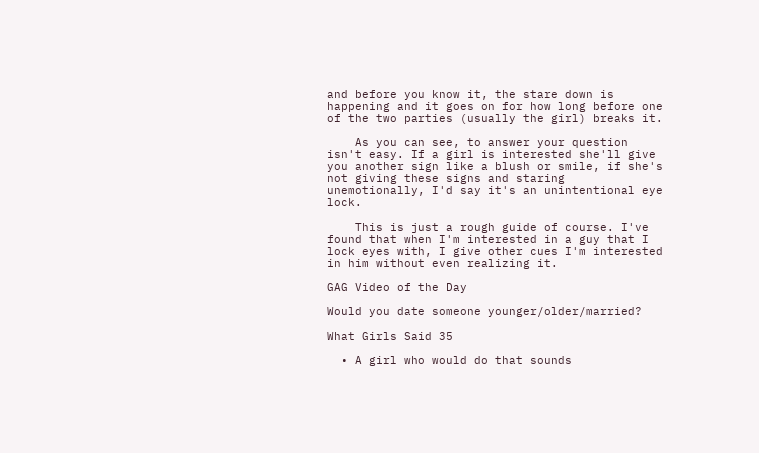and before you know it, the stare down is happening and it goes on for how long before one of the two parties (usually the girl) breaks it.

    As you can see, to answer your question isn't easy. If a girl is interested she'll give you another sign like a blush or smile, if she's not giving these signs and staring unemotionally, I'd say it's an unintentional eye lock.

    This is just a rough guide of course. I've found that when I'm interested in a guy that I lock eyes with, I give other cues I'm interested in him without even realizing it.

GAG Video of the Day

Would you date someone younger/older/married?

What Girls Said 35

  • A girl who would do that sounds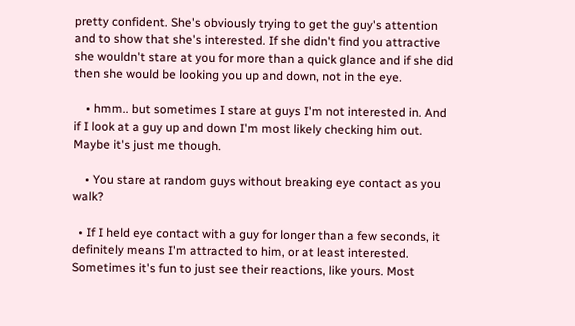pretty confident. She's obviously trying to get the guy's attention and to show that she's interested. If she didn't find you attractive she wouldn't stare at you for more than a quick glance and if she did then she would be looking you up and down, not in the eye.

    • hmm.. but sometimes I stare at guys I'm not interested in. And if I look at a guy up and down I'm most likely checking him out. Maybe it's just me though.

    • You stare at random guys without breaking eye contact as you walk?

  • If I held eye contact with a guy for longer than a few seconds, it definitely means I'm attracted to him, or at least interested. Sometimes it's fun to just see their reactions, like yours. Most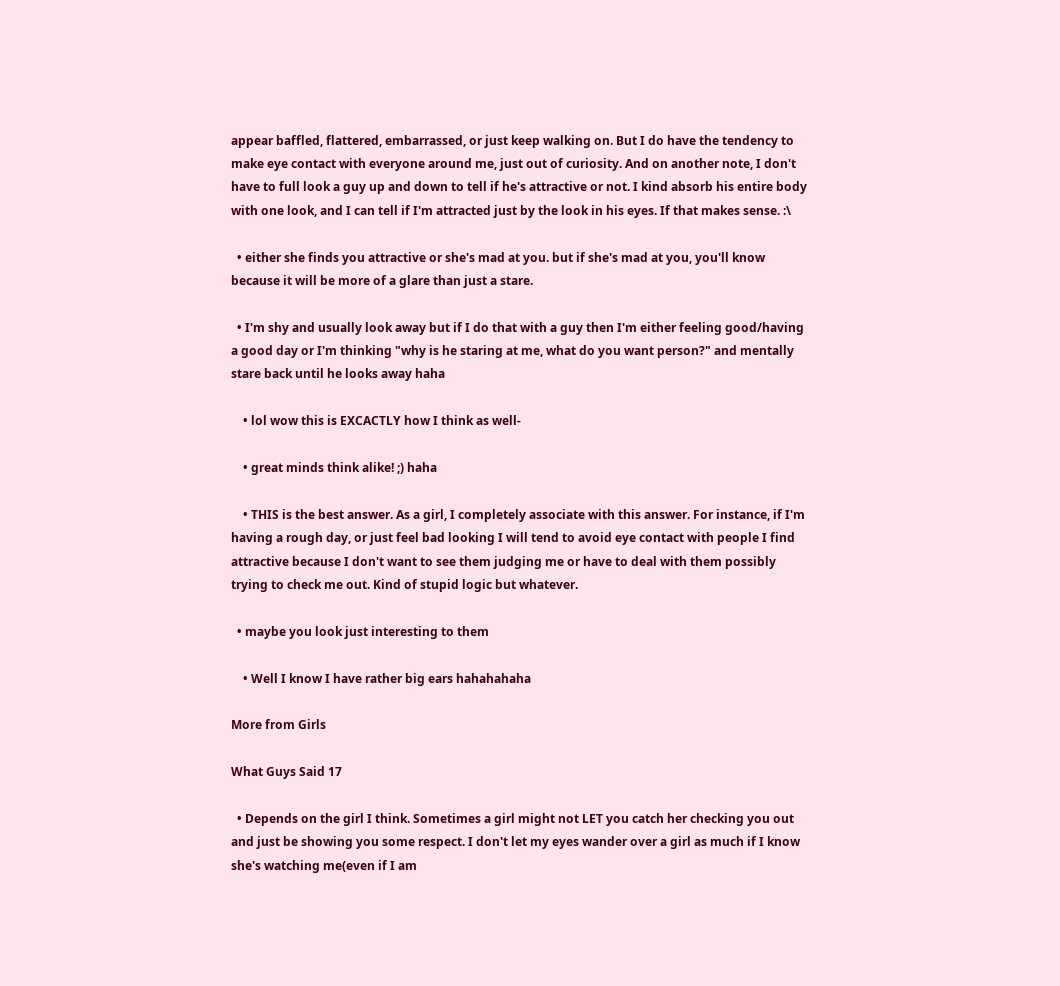appear baffled, flattered, embarrassed, or just keep walking on. But I do have the tendency to make eye contact with everyone around me, just out of curiosity. And on another note, I don't have to full look a guy up and down to tell if he's attractive or not. I kind absorb his entire body with one look, and I can tell if I'm attracted just by the look in his eyes. If that makes sense. :\

  • either she finds you attractive or she's mad at you. but if she's mad at you, you'll know because it will be more of a glare than just a stare.

  • I'm shy and usually look away but if I do that with a guy then I'm either feeling good/having a good day or I'm thinking "why is he staring at me, what do you want person?" and mentally stare back until he looks away haha

    • lol wow this is EXCACTLY how I think as well-

    • great minds think alike! ;) haha

    • THIS is the best answer. As a girl, I completely associate with this answer. For instance, if I'm having a rough day, or just feel bad looking I will tend to avoid eye contact with people I find attractive because I don't want to see them judging me or have to deal with them possibly trying to check me out. Kind of stupid logic but whatever.

  • maybe you look just interesting to them

    • Well I know I have rather big ears hahahahaha

More from Girls

What Guys Said 17

  • Depends on the girl I think. Sometimes a girl might not LET you catch her checking you out and just be showing you some respect. I don't let my eyes wander over a girl as much if I know she's watching me(even if I am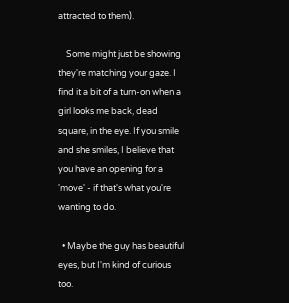attracted to them).

    Some might just be showing they're matching your gaze. I find it a bit of a turn-on when a girl looks me back, dead square, in the eye. If you smile and she smiles, I believe that you have an opening for a 'move' - if that's what you're wanting to do.

  • Maybe the guy has beautiful eyes, but I'm kind of curious too.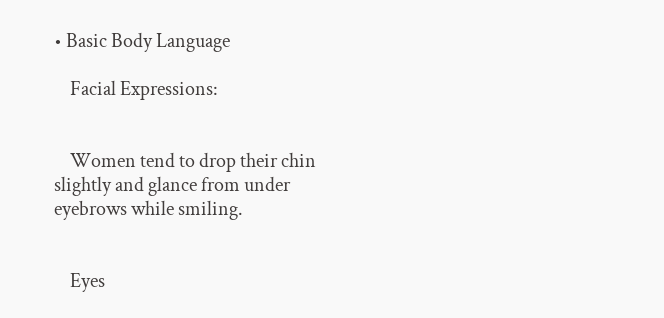• Basic Body Language

    Facial Expressions:


    Women tend to drop their chin slightly and glance from under eyebrows while smiling.


    Eyes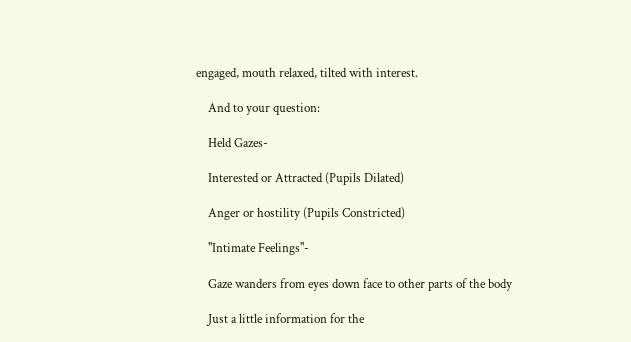engaged, mouth relaxed, tilted with interest.

    And to your question:

    Held Gazes-

    Interested or Attracted (Pupils Dilated)

    Anger or hostility (Pupils Constricted)

    "Intimate Feelings"-

    Gaze wanders from eyes down face to other parts of the body

    Just a little information for the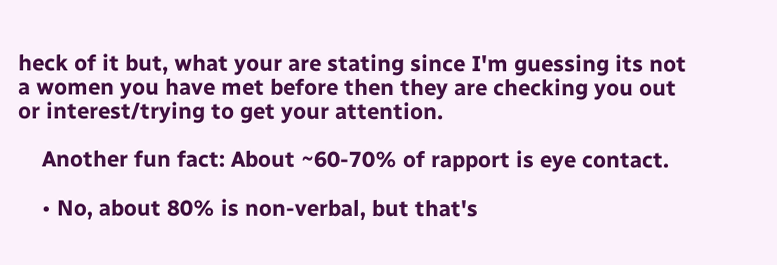heck of it but, what your are stating since I'm guessing its not a women you have met before then they are checking you out or interest/trying to get your attention.

    Another fun fact: About ~60-70% of rapport is eye contact.

    • No, about 80% is non-verbal, but that's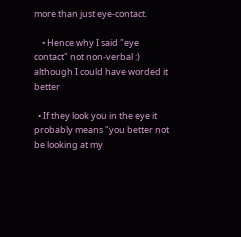more than just eye-contact.

    • Hence why I said "eye contact" not non-verbal :) although I could have worded it better

  • If they look you in the eye it probably means "you better not be looking at my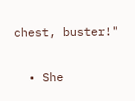chest, buster!"

  • She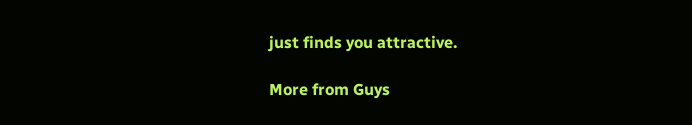just finds you attractive.

More from Guys